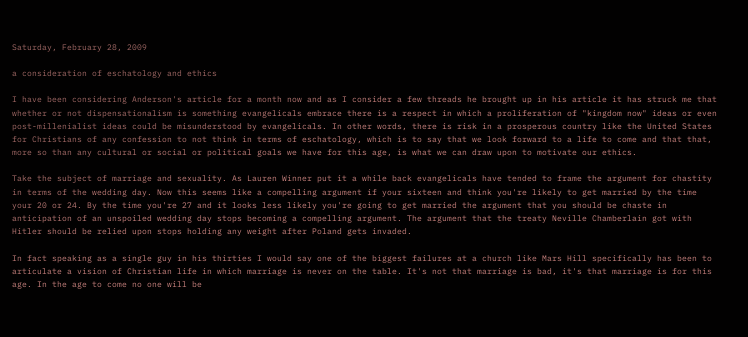Saturday, February 28, 2009

a consideration of eschatology and ethics

I have been considering Anderson's article for a month now and as I consider a few threads he brought up in his article it has struck me that whether or not dispensationalism is something evangelicals embrace there is a respect in which a proliferation of "kingdom now" ideas or even post-millenialist ideas could be misunderstood by evangelicals. In other words, there is risk in a prosperous country like the United States for Christians of any confession to not think in terms of eschatology, which is to say that we look forward to a life to come and that that, more so than any cultural or social or political goals we have for this age, is what we can draw upon to motivate our ethics.

Take the subject of marriage and sexuality. As Lauren Winner put it a while back evangelicals have tended to frame the argument for chastity in terms of the wedding day. Now this seems like a compelling argument if your sixteen and think you're likely to get married by the time your 20 or 24. By the time you're 27 and it looks less likely you're going to get married the argument that you should be chaste in anticipation of an unspoiled wedding day stops becoming a compelling argument. The argument that the treaty Neville Chamberlain got with Hitler should be relied upon stops holding any weight after Poland gets invaded.

In fact speaking as a single guy in his thirties I would say one of the biggest failures at a church like Mars Hill specifically has been to articulate a vision of Christian life in which marriage is never on the table. It's not that marriage is bad, it's that marriage is for this age. In the age to come no one will be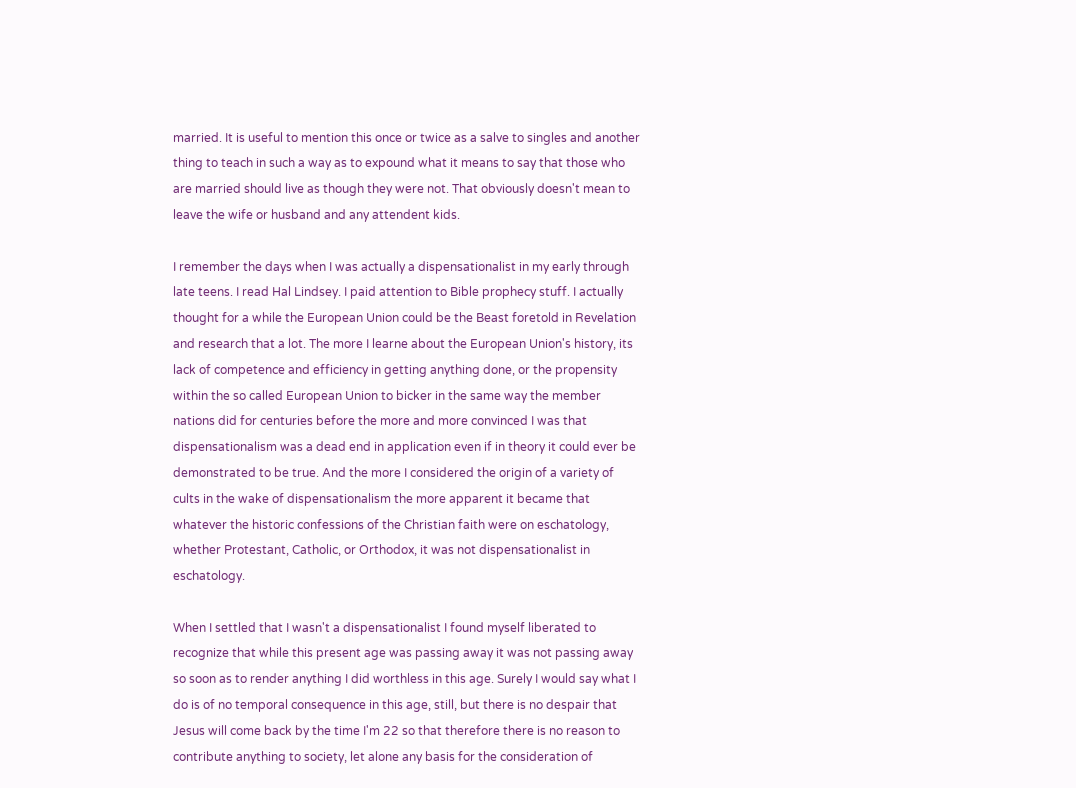married. It is useful to mention this once or twice as a salve to singles and another thing to teach in such a way as to expound what it means to say that those who are married should live as though they were not. That obviously doesn't mean to leave the wife or husband and any attendent kids.

I remember the days when I was actually a dispensationalist in my early through late teens. I read Hal Lindsey. I paid attention to Bible prophecy stuff. I actually thought for a while the European Union could be the Beast foretold in Revelation and research that a lot. The more I learne about the European Union's history, its lack of competence and efficiency in getting anything done, or the propensity within the so called European Union to bicker in the same way the member nations did for centuries before the more and more convinced I was that dispensationalism was a dead end in application even if in theory it could ever be demonstrated to be true. And the more I considered the origin of a variety of cults in the wake of dispensationalism the more apparent it became that whatever the historic confessions of the Christian faith were on eschatology, whether Protestant, Catholic, or Orthodox, it was not dispensationalist in eschatology.

When I settled that I wasn't a dispensationalist I found myself liberated to recognize that while this present age was passing away it was not passing away so soon as to render anything I did worthless in this age. Surely I would say what I do is of no temporal consequence in this age, still, but there is no despair that Jesus will come back by the time I'm 22 so that therefore there is no reason to contribute anything to society, let alone any basis for the consideration of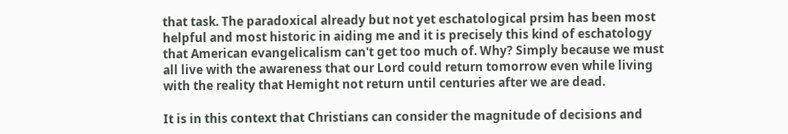that task. The paradoxical already but not yet eschatological prsim has been most helpful and most historic in aiding me and it is precisely this kind of eschatology that American evangelicalism can't get too much of. Why? Simply because we must all live with the awareness that our Lord could return tomorrow even while living with the reality that Hemight not return until centuries after we are dead.

It is in this context that Christians can consider the magnitude of decisions and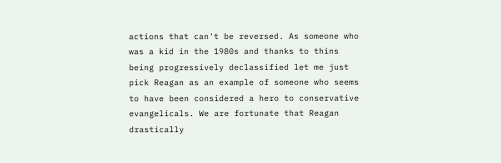actions that can't be reversed. As someone who was a kid in the 1980s and thanks to thins being progressively declassified let me just pick Reagan as an example of someone who seems to have been considered a hero to conservative evangelicals. We are fortunate that Reagan drastically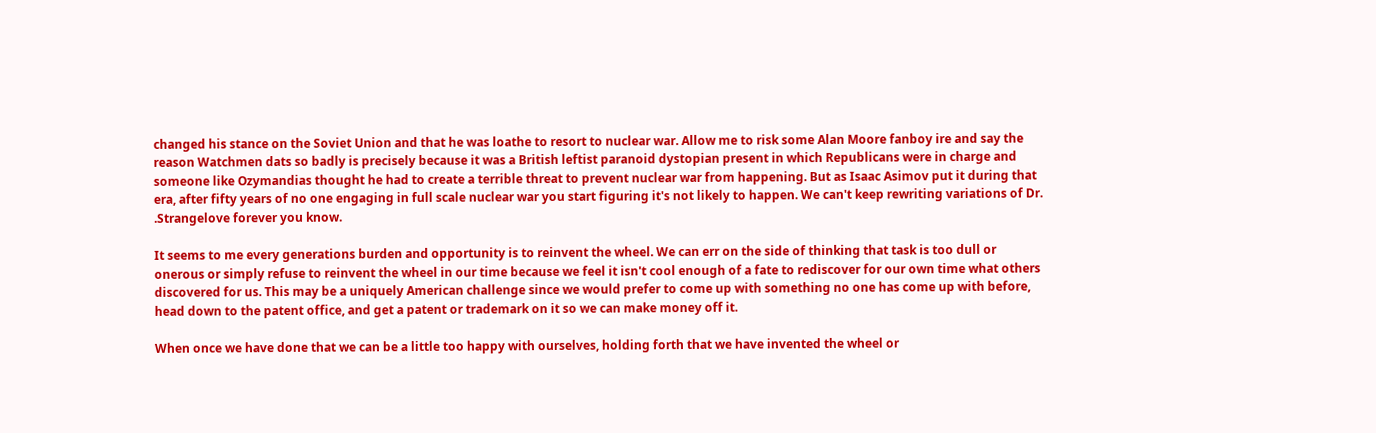changed his stance on the Soviet Union and that he was loathe to resort to nuclear war. Allow me to risk some Alan Moore fanboy ire and say the reason Watchmen dats so badly is precisely because it was a British leftist paranoid dystopian present in which Republicans were in charge and someone like Ozymandias thought he had to create a terrible threat to prevent nuclear war from happening. But as Isaac Asimov put it during that era, after fifty years of no one engaging in full scale nuclear war you start figuring it's not likely to happen. We can't keep rewriting variations of Dr. .Strangelove forever you know.

It seems to me every generations burden and opportunity is to reinvent the wheel. We can err on the side of thinking that task is too dull or onerous or simply refuse to reinvent the wheel in our time because we feel it isn't cool enough of a fate to rediscover for our own time what others discovered for us. This may be a uniquely American challenge since we would prefer to come up with something no one has come up with before, head down to the patent office, and get a patent or trademark on it so we can make money off it.

When once we have done that we can be a little too happy with ourselves, holding forth that we have invented the wheel or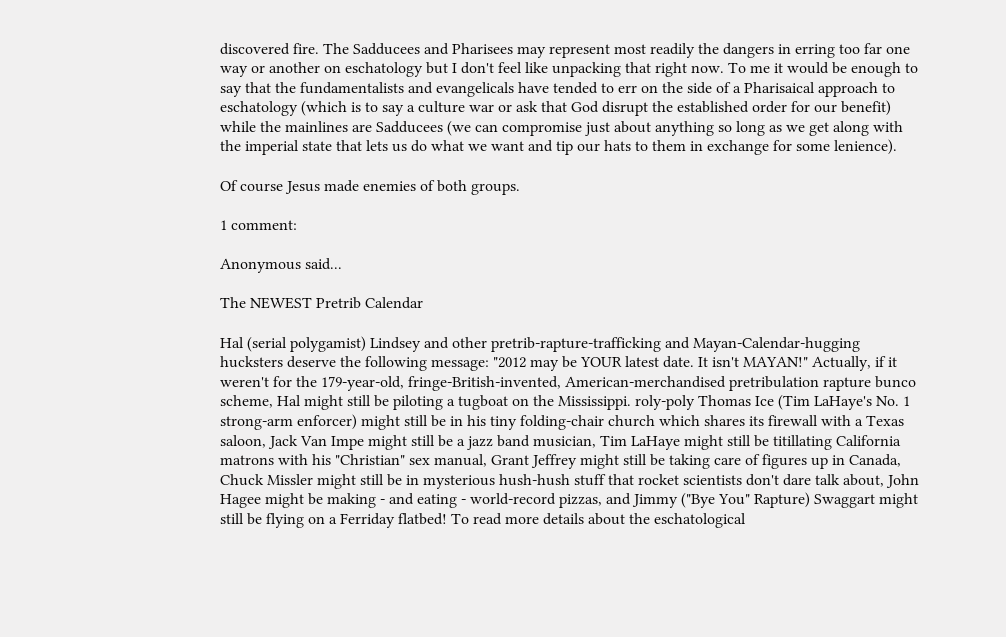discovered fire. The Sadducees and Pharisees may represent most readily the dangers in erring too far one way or another on eschatology but I don't feel like unpacking that right now. To me it would be enough to say that the fundamentalists and evangelicals have tended to err on the side of a Pharisaical approach to eschatology (which is to say a culture war or ask that God disrupt the established order for our benefit) while the mainlines are Sadducees (we can compromise just about anything so long as we get along with the imperial state that lets us do what we want and tip our hats to them in exchange for some lenience).

Of course Jesus made enemies of both groups.

1 comment:

Anonymous said...

The NEWEST Pretrib Calendar

Hal (serial polygamist) Lindsey and other pretrib-rapture-trafficking and Mayan-Calendar-hugging hucksters deserve the following message: "2012 may be YOUR latest date. It isn't MAYAN!" Actually, if it weren't for the 179-year-old, fringe-British-invented, American-merchandised pretribulation rapture bunco scheme, Hal might still be piloting a tugboat on the Mississippi. roly-poly Thomas Ice (Tim LaHaye's No. 1 strong-arm enforcer) might still be in his tiny folding-chair church which shares its firewall with a Texas saloon, Jack Van Impe might still be a jazz band musician, Tim LaHaye might still be titillating California matrons with his "Christian" sex manual, Grant Jeffrey might still be taking care of figures up in Canada, Chuck Missler might still be in mysterious hush-hush stuff that rocket scientists don't dare talk about, John Hagee might be making - and eating - world-record pizzas, and Jimmy ("Bye You" Rapture) Swaggart might still be flying on a Ferriday flatbed! To read more details about the eschatological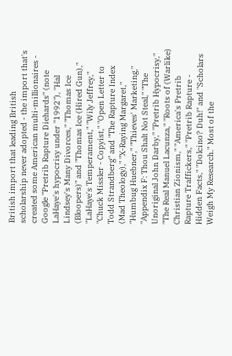British import that leading British scholarship never adopted - the import that's created some American multi-millionaires - Google "Pretrib Rapture Diehards" (note LaHaye's hypocrisy under "1992"), "Hal Lindsey's Many Divorces," "Thomas Ice (Bloopers)" and "Thomas Ice (Hired Gun)," "LaHaye's Temperament," "Wily Jeffrey," "Chuck Missler - Copyist," "Open Letter to Todd Strandberg" and "The Rapture Index (Mad Theology)," "X-Raying Margaret," "Humbug Huebner," "Thieves' Marketing," "Appendix F: Thou Shalt Not Steal," "The Unoriginal John Darby," "Pretrib Hypocrisy," "The Real Manuel Lacunza," "Roots of (Warlike) Christian Zionism," "America's Pretrib Rapture Traffickers," "Pretrib Rapture - Hidden Facts," "Dolcino? Duh!" and "Scholars Weigh My Research." Most of the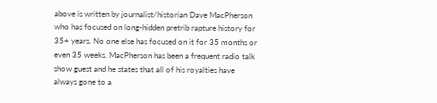above is written by journalist/historian Dave MacPherson who has focused on long-hidden pretrib rapture history for 35+ years. No one else has focused on it for 35 months or even 35 weeks. MacPherson has been a frequent radio talk show guest and he states that all of his royalties have always gone to a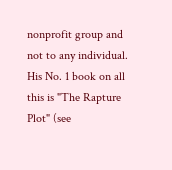nonprofit group and not to any individual. His No. 1 book on all this is "The Rapture Plot" (see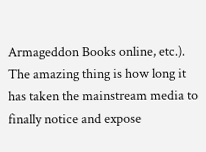Armageddon Books online, etc.). The amazing thing is how long it has taken the mainstream media to finally notice and expose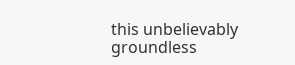this unbelievably groundless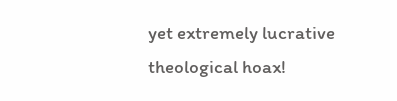yet extremely lucrative theological hoax!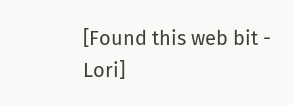[Found this web bit - Lori]